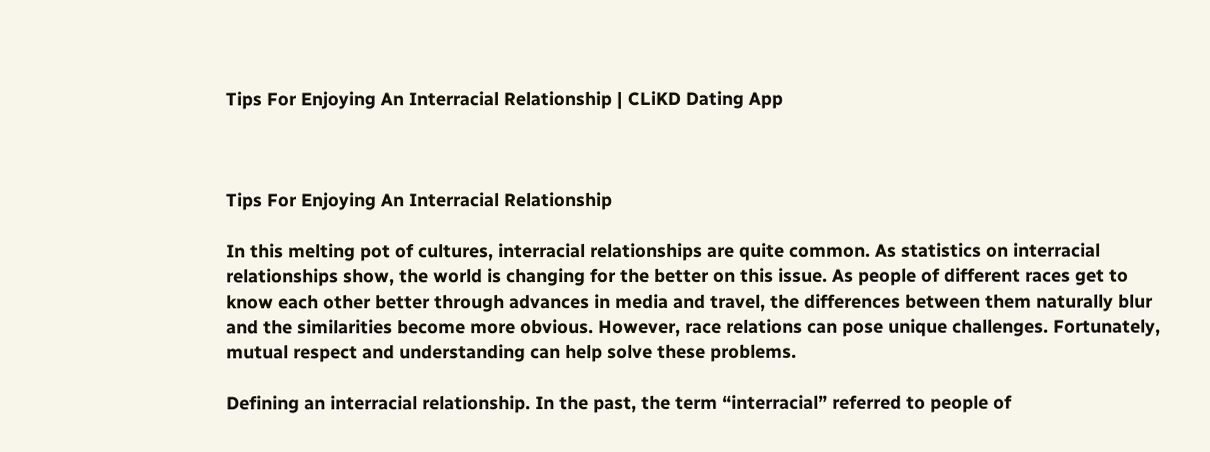Tips For Enjoying An Interracial Relationship | CLiKD Dating App



Tips For Enjoying An Interracial Relationship

In this melting pot of cultures, interracial relationships are quite common. As statistics on interracial relationships show, the world is changing for the better on this issue. As people of different races get to know each other better through advances in media and travel, the differences between them naturally blur and the similarities become more obvious. However, race relations can pose unique challenges. Fortunately, mutual respect and understanding can help solve these problems.

Defining an interracial relationship. In the past, the term “interracial” referred to people of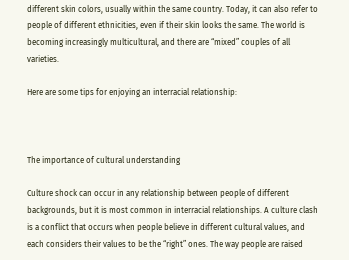different skin colors, usually within the same country. Today, it can also refer to people of different ethnicities, even if their skin looks the same. The world is becoming increasingly multicultural, and there are “mixed” couples of all varieties.

Here are some tips for enjoying an interracial relationship:



The importance of cultural understanding

Culture shock can occur in any relationship between people of different backgrounds, but it is most common in interracial relationships. A culture clash is a conflict that occurs when people believe in different cultural values, and each considers their values to be the “right” ones. The way people are raised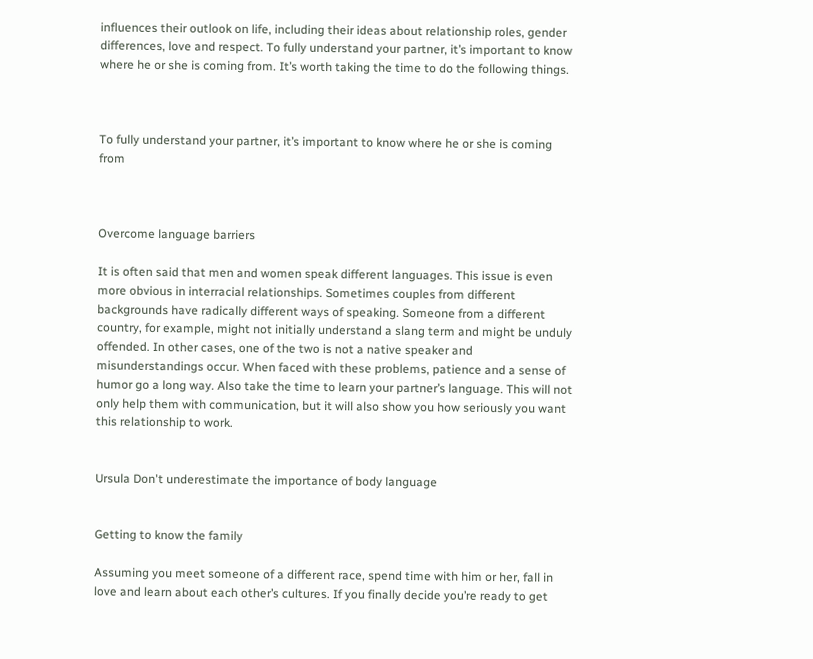influences their outlook on life, including their ideas about relationship roles, gender differences, love and respect. To fully understand your partner, it’s important to know where he or she is coming from. It’s worth taking the time to do the following things.



To fully understand your partner, it’s important to know where he or she is coming from



Overcome language barriers

It is often said that men and women speak different languages. This issue is even more obvious in interracial relationships. Sometimes couples from different backgrounds have radically different ways of speaking. Someone from a different country, for example, might not initially understand a slang term and might be unduly offended. In other cases, one of the two is not a native speaker and misunderstandings occur. When faced with these problems, patience and a sense of humor go a long way. Also take the time to learn your partner’s language. This will not only help them with communication, but it will also show you how seriously you want this relationship to work.


Ursula Don't underestimate the importance of body language


Getting to know the family

Assuming you meet someone of a different race, spend time with him or her, fall in love and learn about each other’s cultures. If you finally decide you’re ready to get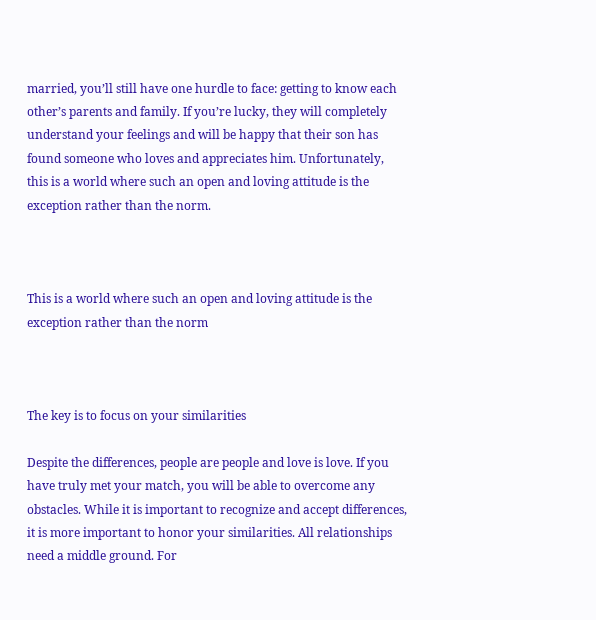married, you’ll still have one hurdle to face: getting to know each other’s parents and family. If you’re lucky, they will completely understand your feelings and will be happy that their son has found someone who loves and appreciates him. Unfortunately, this is a world where such an open and loving attitude is the exception rather than the norm.



This is a world where such an open and loving attitude is the exception rather than the norm



The key is to focus on your similarities

Despite the differences, people are people and love is love. If you have truly met your match, you will be able to overcome any obstacles. While it is important to recognize and accept differences, it is more important to honor your similarities. All relationships need a middle ground. For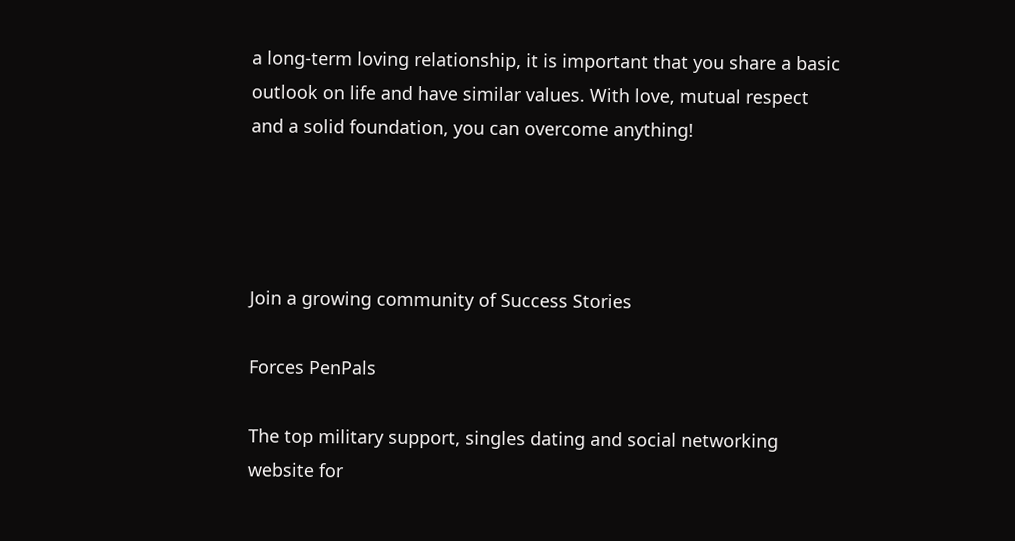a long-term loving relationship, it is important that you share a basic outlook on life and have similar values. With love, mutual respect and a solid foundation, you can overcome anything!




Join a growing community of Success Stories

Forces PenPals

The top military support, singles dating and social networking website for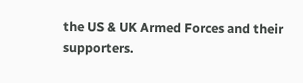the US & UK Armed Forces and their supporters.